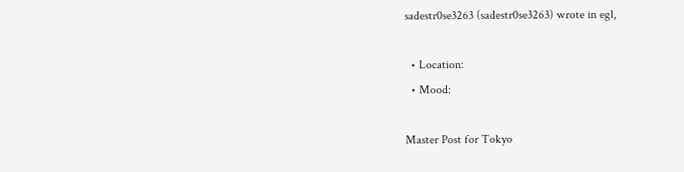sadestr0se3263 (sadestr0se3263) wrote in egl,

  • Location:
  • Mood:

Master Post for Tokyo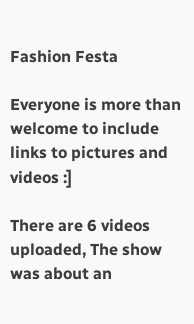Fashion Festa

Everyone is more than welcome to include links to pictures and videos :]

There are 6 videos uploaded, The show was about an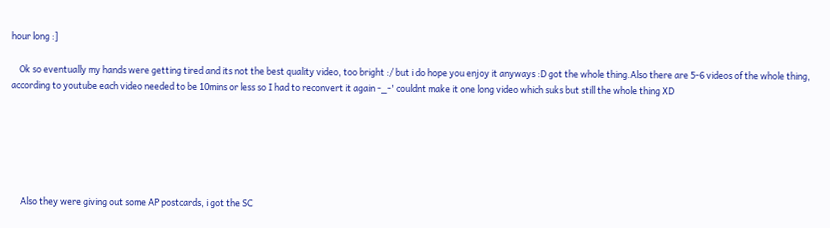hour long :]

    Ok so eventually my hands were getting tired and its not the best quality video, too bright :/ but i do hope you enjoy it anyways :D got the whole thing.Also there are 5-6 videos of the whole thing, according to youtube each video needed to be 10mins or less so I had to reconvert it again -_-' couldnt make it one long video which suks but still the whole thing XD






     Also they were giving out some AP postcards, i got the SC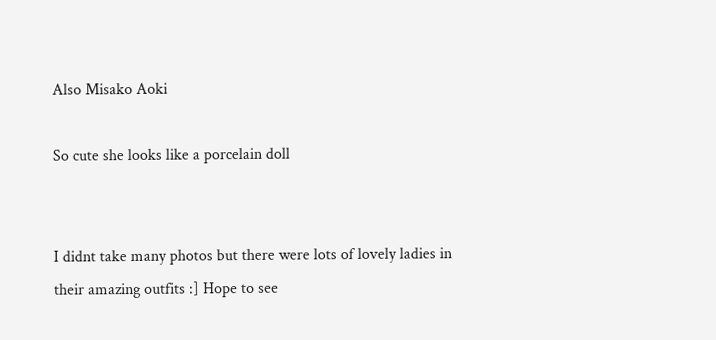Also Misako Aoki

So cute she looks like a porcelain doll


I didnt take many photos but there were lots of lovely ladies in their amazing outfits :] Hope to see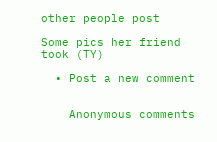other people post

Some pics her friend took (TY)

  • Post a new comment


    Anonymous comments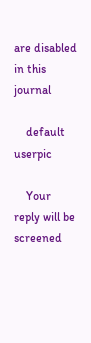are disabled in this journal

    default userpic

    Your reply will be screened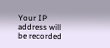Your IP address will be recorded